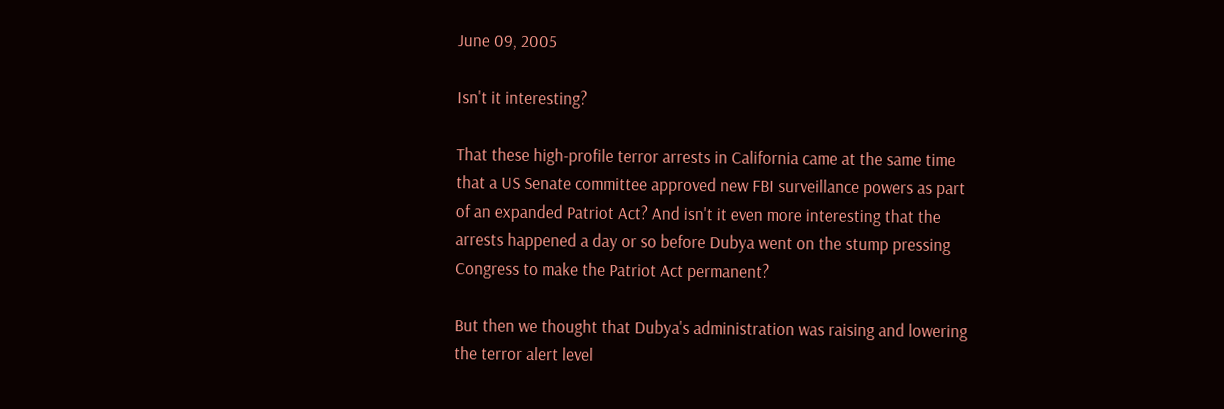June 09, 2005

Isn't it interesting?

That these high-profile terror arrests in California came at the same time that a US Senate committee approved new FBI surveillance powers as part of an expanded Patriot Act? And isn't it even more interesting that the arrests happened a day or so before Dubya went on the stump pressing Congress to make the Patriot Act permanent?

But then we thought that Dubya's administration was raising and lowering the terror alert level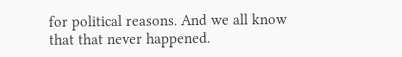for political reasons. And we all know that that never happened.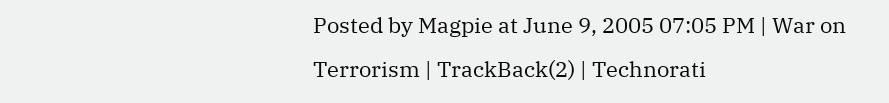Posted by Magpie at June 9, 2005 07:05 PM | War on Terrorism | TrackBack(2) | Technorati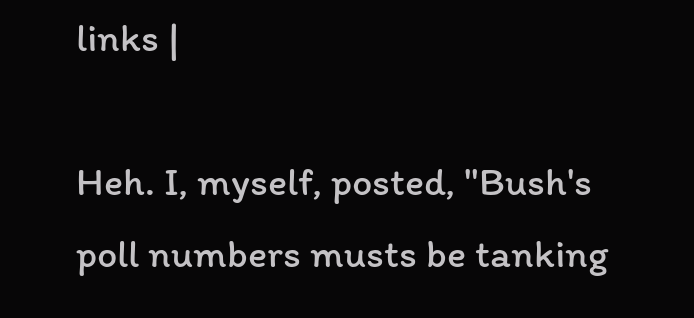links |

Heh. I, myself, posted, "Bush's poll numbers musts be tanking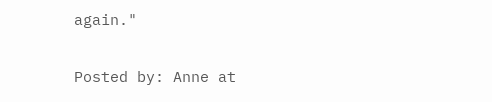again."

Posted by: Anne at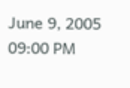June 9, 2005 09:00 PM